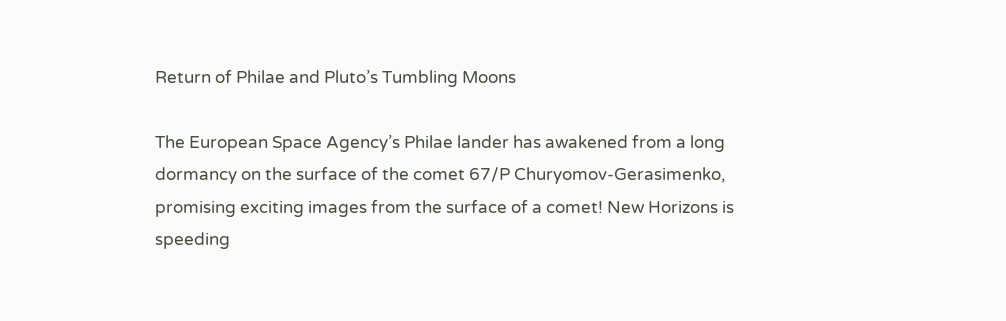Return of Philae and Pluto’s Tumbling Moons

The European Space Agency’s Philae lander has awakened from a long dormancy on the surface of the comet 67/P Churyomov-Gerasimenko, promising exciting images from the surface of a comet! New Horizons is speeding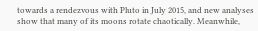towards a rendezvous with Pluto in July 2015, and new analyses show that many of its moons rotate chaotically. Meanwhile,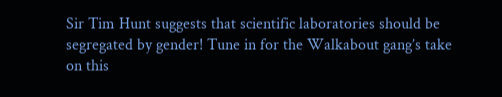Sir Tim Hunt suggests that scientific laboratories should be segregated by gender! Tune in for the Walkabout gang’s take on this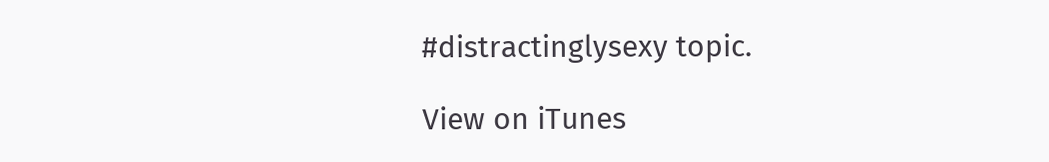#distractinglysexy topic.

View on iTunes